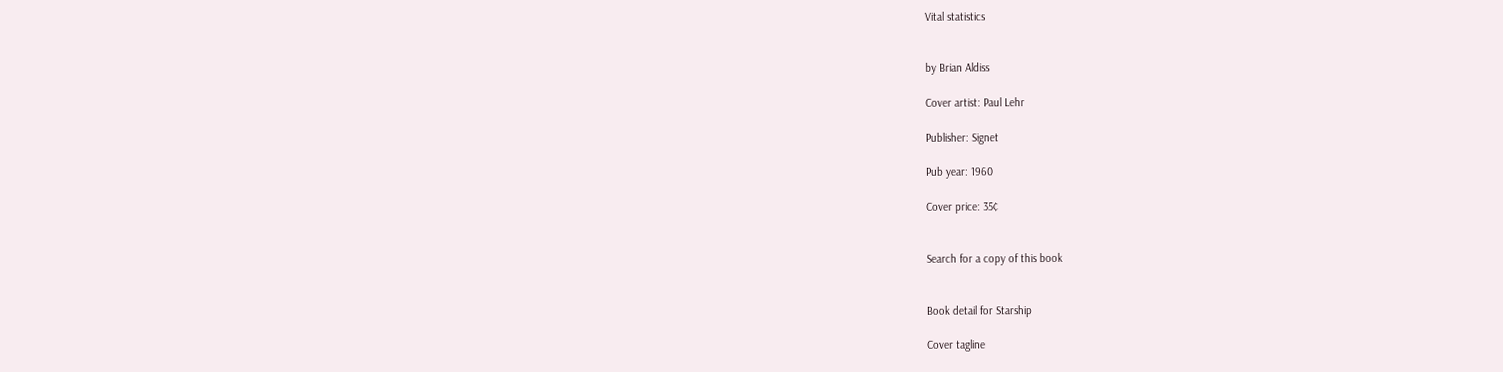Vital statistics


by Brian Aldiss

Cover artist: Paul Lehr

Publisher: Signet

Pub year: 1960

Cover price: 35¢


Search for a copy of this book


Book detail for Starship

Cover tagline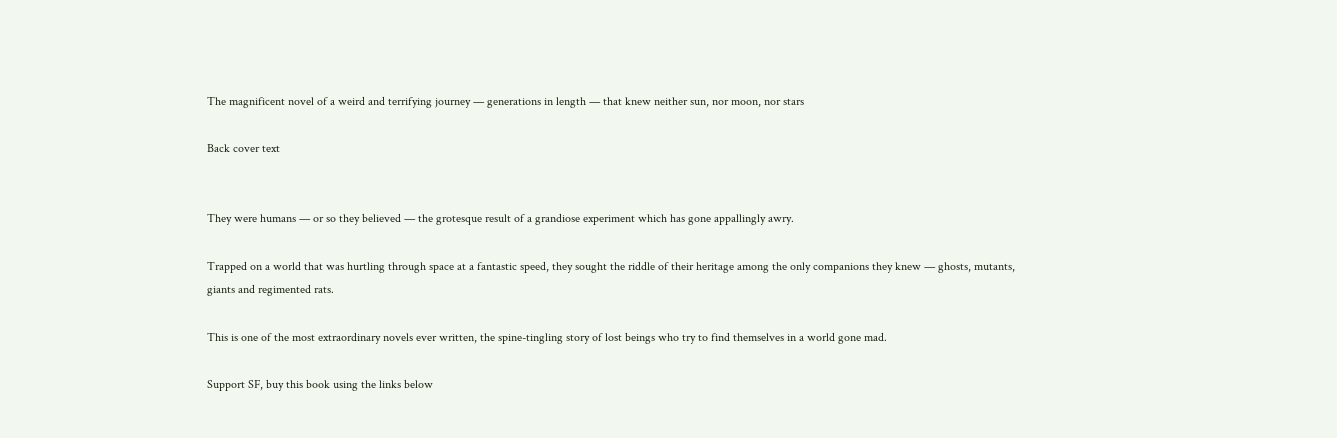The magnificent novel of a weird and terrifying journey — generations in length — that knew neither sun, nor moon, nor stars

Back cover text


They were humans — or so they believed — the grotesque result of a grandiose experiment which has gone appallingly awry.

Trapped on a world that was hurtling through space at a fantastic speed, they sought the riddle of their heritage among the only companions they knew — ghosts, mutants, giants and regimented rats.

This is one of the most extraordinary novels ever written, the spine-tingling story of lost beings who try to find themselves in a world gone mad.

Support SF, buy this book using the links below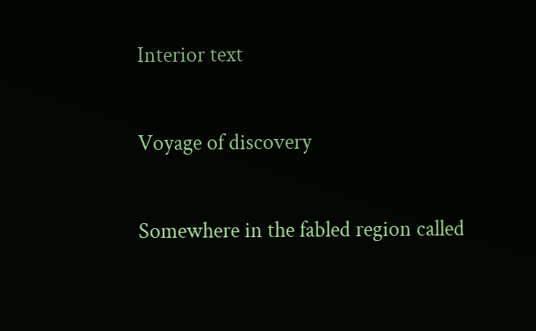Interior text

Voyage of discovery

Somewhere in the fabled region called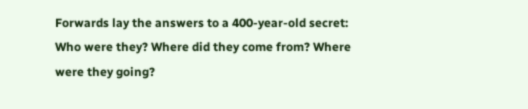Forwards lay the answers to a 400-year-old secret: Who were they? Where did they come from? Where were they going?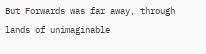But Forwards was far away, through lands of unimaginable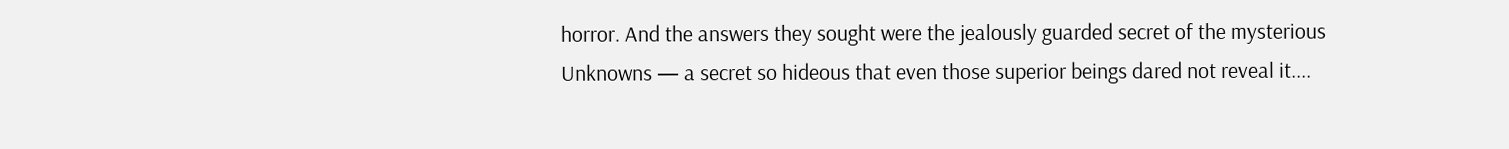horror. And the answers they sought were the jealously guarded secret of the mysterious Unknowns — a secret so hideous that even those superior beings dared not reveal it....